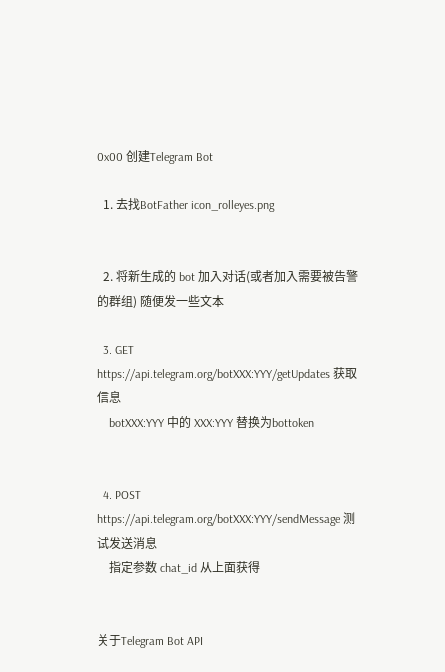0x00 创建Telegram Bot

  1. 去找BotFather icon_rolleyes.png


  2. 将新生成的 bot 加入对话(或者加入需要被告警的群组) 随便发一些文本

  3. GET https://api.telegram.org/botXXX:YYY/getUpdates 获取信息
    botXXX:YYY 中的 XXX:YYY 替换为bottoken


  4. POST https://api.telegram.org/botXXX:YYY/sendMessage 测试发送消息
    指定参数 chat_id 从上面获得


关于Telegram Bot API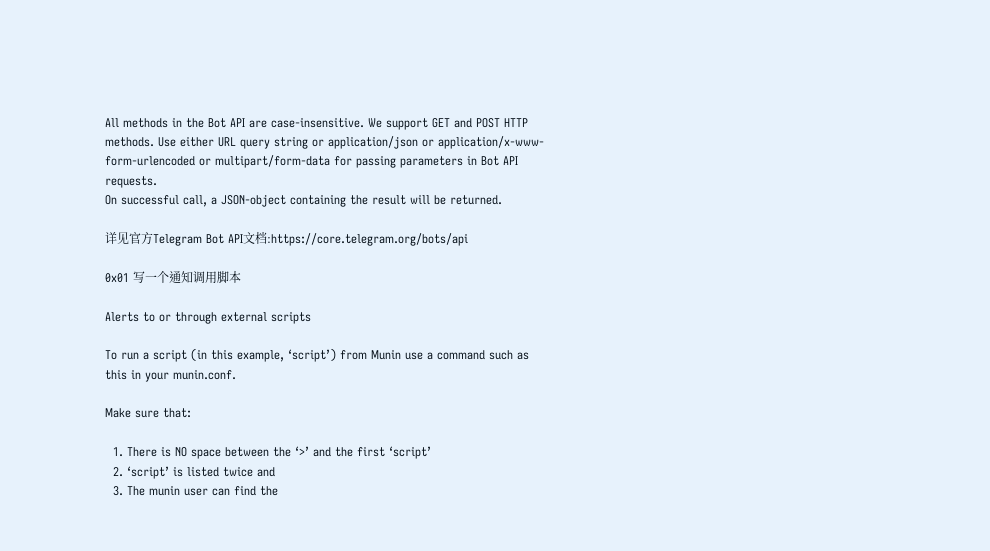All methods in the Bot API are case-insensitive. We support GET and POST HTTP methods. Use either URL query string or application/json or application/x-www-form-urlencoded or multipart/form-data for passing parameters in Bot API requests.
On successful call, a JSON-object containing the result will be returned.

详见官方Telegram Bot API文档:https://core.telegram.org/bots/api

0x01 写一个通知调用脚本

Alerts to or through external scripts

To run a script (in this example, ‘script’) from Munin use a command such as this in your munin.conf.

Make sure that:

  1. There is NO space between the ‘>’ and the first ‘script’
  2. ‘script’ is listed twice and
  3. The munin user can find the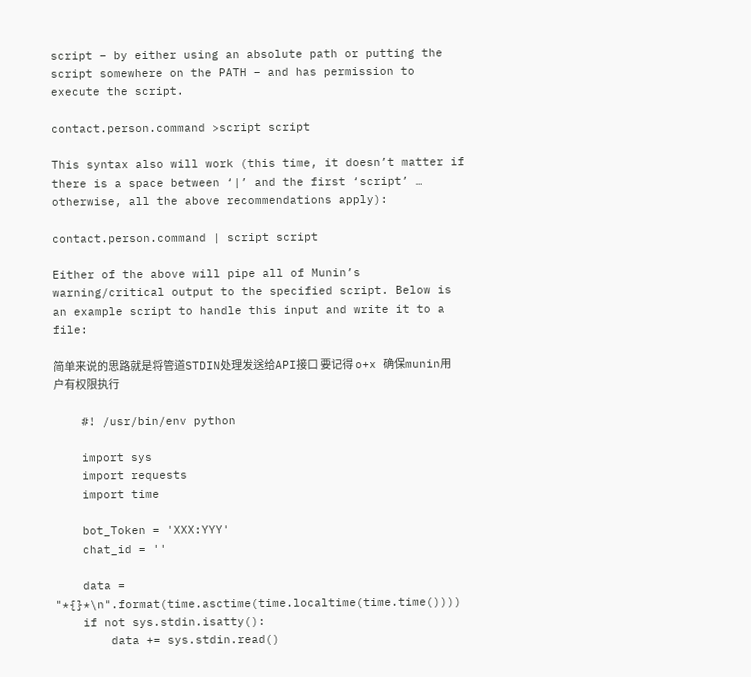script – by either using an absolute path or putting the script somewhere on the PATH – and has permission to execute the script.

contact.person.command >script script

This syntax also will work (this time, it doesn’t matter if there is a space between ‘|’ and the first ‘script’ … otherwise, all the above recommendations apply):

contact.person.command | script script

Either of the above will pipe all of Munin’s warning/critical output to the specified script. Below is an example script to handle this input and write it to a file:

简单来说的思路就是将管道STDIN处理发送给API接口 要记得 o+x 确保munin用户有权限执行

    #! /usr/bin/env python

    import sys
    import requests
    import time

    bot_Token = 'XXX:YYY'
    chat_id = ''

    data = "*{}*\n".format(time.asctime(time.localtime(time.time())))
    if not sys.stdin.isatty():
        data += sys.stdin.read()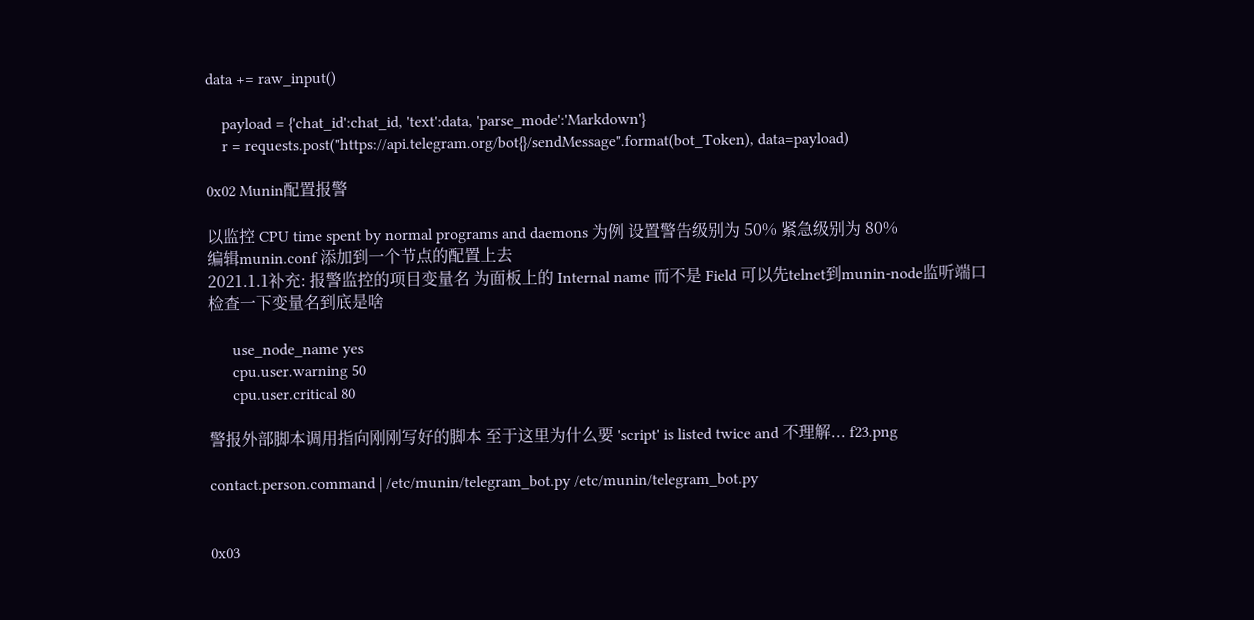data += raw_input()

    payload = {'chat_id':chat_id, 'text':data, 'parse_mode':'Markdown'}
    r = requests.post("https://api.telegram.org/bot{}/sendMessage".format(bot_Token), data=payload)

0x02 Munin配置报警

以监控 CPU time spent by normal programs and daemons 为例 设置警告级别为 50% 紧急级别为 80%
编辑munin.conf 添加到一个节点的配置上去
2021.1.1补充: 报警监控的项目变量名 为面板上的 Internal name 而不是 Field 可以先telnet到munin-node监听端口检查一下变量名到底是啥

      use_node_name yes
      cpu.user.warning 50
      cpu.user.critical 80

警报外部脚本调用指向刚刚写好的脚本 至于这里为什么要 'script' is listed twice and 不理解... f23.png

contact.person.command | /etc/munin/telegram_bot.py /etc/munin/telegram_bot.py


0x03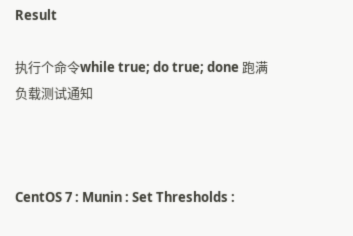Result

执行个命令while true; do true; done 跑满负载测试通知



CentOS 7 : Munin : Set Thresholds :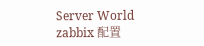Server World
zabbix 配置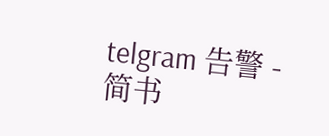telgram 告警 - 简书